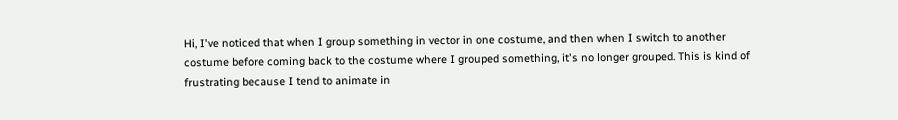Hi, I've noticed that when I group something in vector in one costume, and then when I switch to another costume before coming back to the costume where I grouped something, it's no longer grouped. This is kind of frustrating because I tend to animate in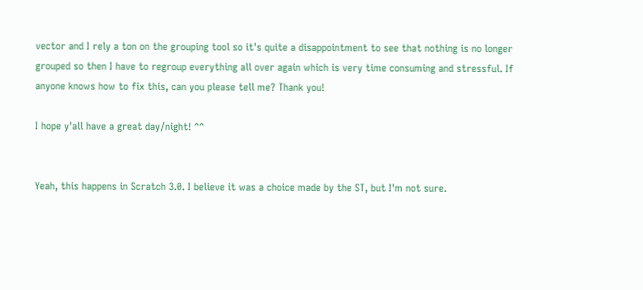vector and I rely a ton on the grouping tool so it's quite a disappointment to see that nothing is no longer grouped so then I have to regroup everything all over again which is very time consuming and stressful. If anyone knows how to fix this, can you please tell me? Thank you!

I hope y'all have a great day/night! ^^


Yeah, this happens in Scratch 3.0. I believe it was a choice made by the ST, but I'm not sure.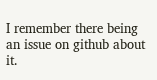I remember there being an issue on github about it.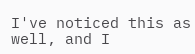I've noticed this as well, and I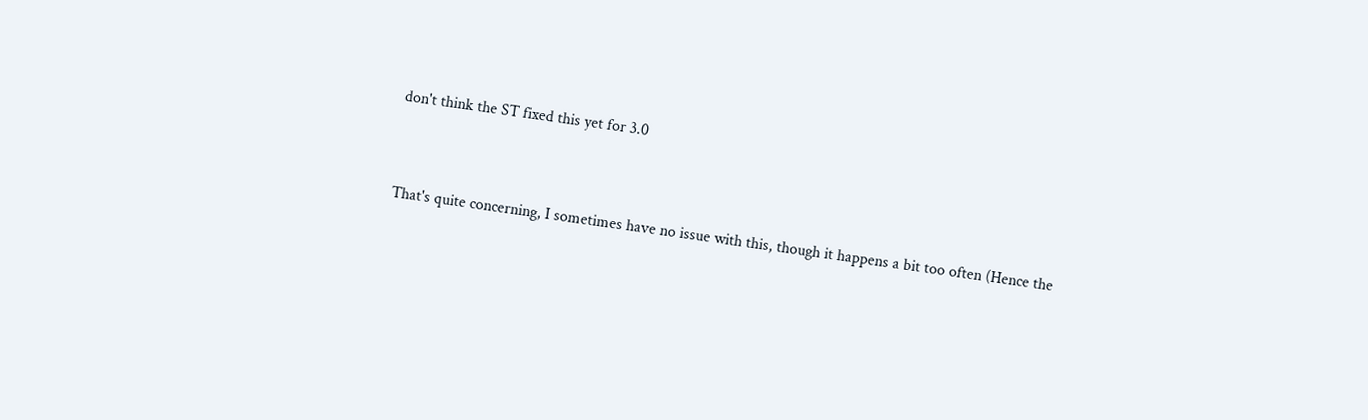don't think the ST fixed this yet for 3.0


That's quite concerning, I sometimes have no issue with this, though it happens a bit too often (Hence the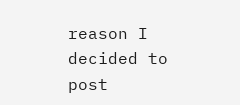reason I decided to post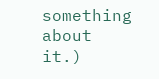something about it.)